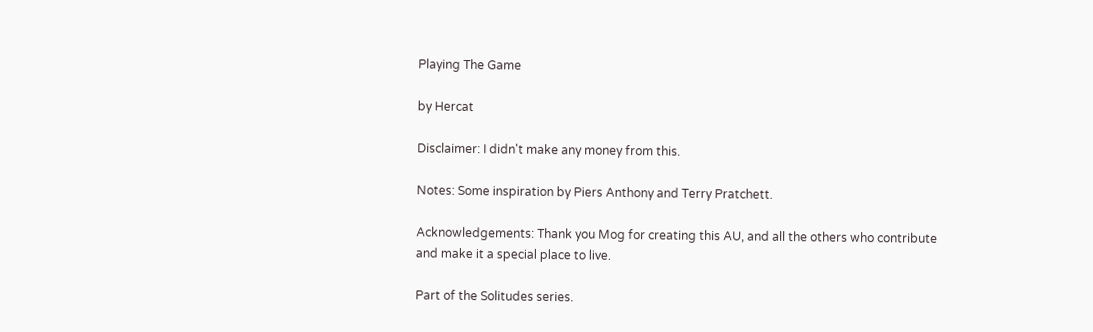Playing The Game

by Hercat

Disclaimer: I didn't make any money from this.

Notes: Some inspiration by Piers Anthony and Terry Pratchett.

Acknowledgements: Thank you Mog for creating this AU, and all the others who contribute and make it a special place to live.

Part of the Solitudes series.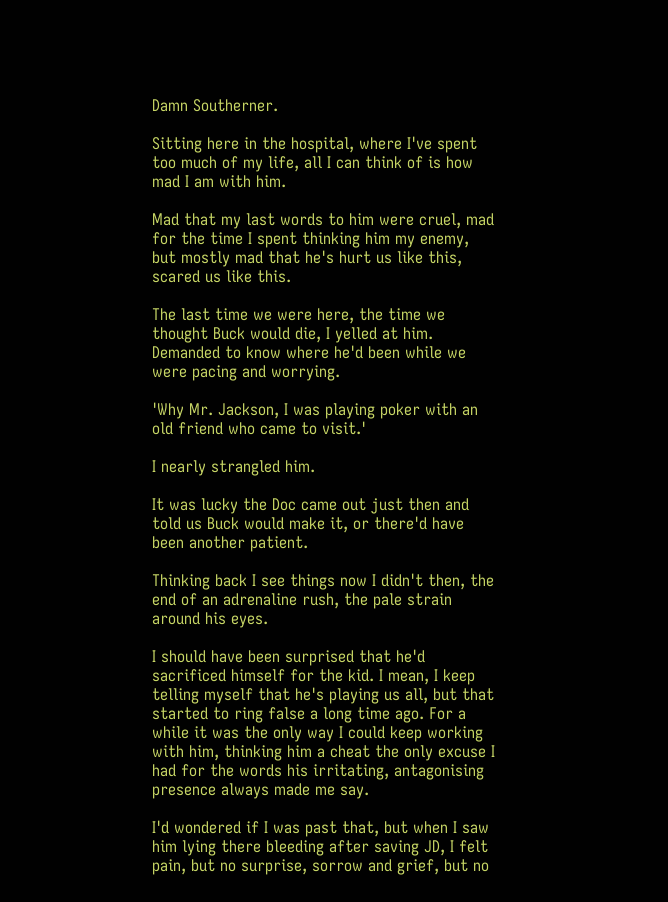Damn Southerner.

Sitting here in the hospital, where I've spent too much of my life, all I can think of is how mad I am with him.

Mad that my last words to him were cruel, mad for the time I spent thinking him my enemy, but mostly mad that he's hurt us like this, scared us like this.

The last time we were here, the time we thought Buck would die, I yelled at him. Demanded to know where he'd been while we were pacing and worrying.

'Why Mr. Jackson, I was playing poker with an old friend who came to visit.'

I nearly strangled him.

It was lucky the Doc came out just then and told us Buck would make it, or there'd have been another patient.

Thinking back I see things now I didn't then, the end of an adrenaline rush, the pale strain around his eyes.

I should have been surprised that he'd sacrificed himself for the kid. I mean, I keep telling myself that he's playing us all, but that started to ring false a long time ago. For a while it was the only way I could keep working with him, thinking him a cheat the only excuse I had for the words his irritating, antagonising presence always made me say.

I'd wondered if I was past that, but when I saw him lying there bleeding after saving JD, I felt pain, but no surprise, sorrow and grief, but no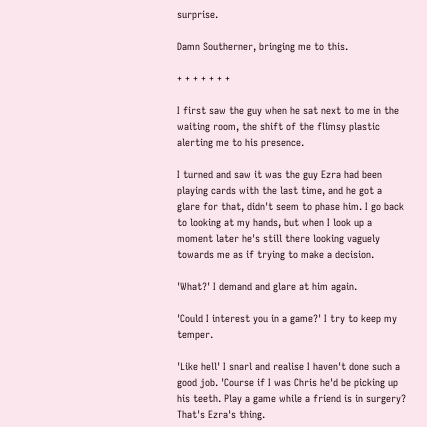surprise.

Damn Southerner, bringing me to this.

+ + + + + + +

I first saw the guy when he sat next to me in the waiting room, the shift of the flimsy plastic alerting me to his presence.

I turned and saw it was the guy Ezra had been playing cards with the last time, and he got a glare for that, didn't seem to phase him. I go back to looking at my hands, but when I look up a moment later he's still there looking vaguely towards me as if trying to make a decision.

'What?' I demand and glare at him again.

'Could I interest you in a game?' I try to keep my temper.

'Like hell' I snarl and realise I haven't done such a good job. 'Course if I was Chris he'd be picking up his teeth. Play a game while a friend is in surgery? That's Ezra's thing.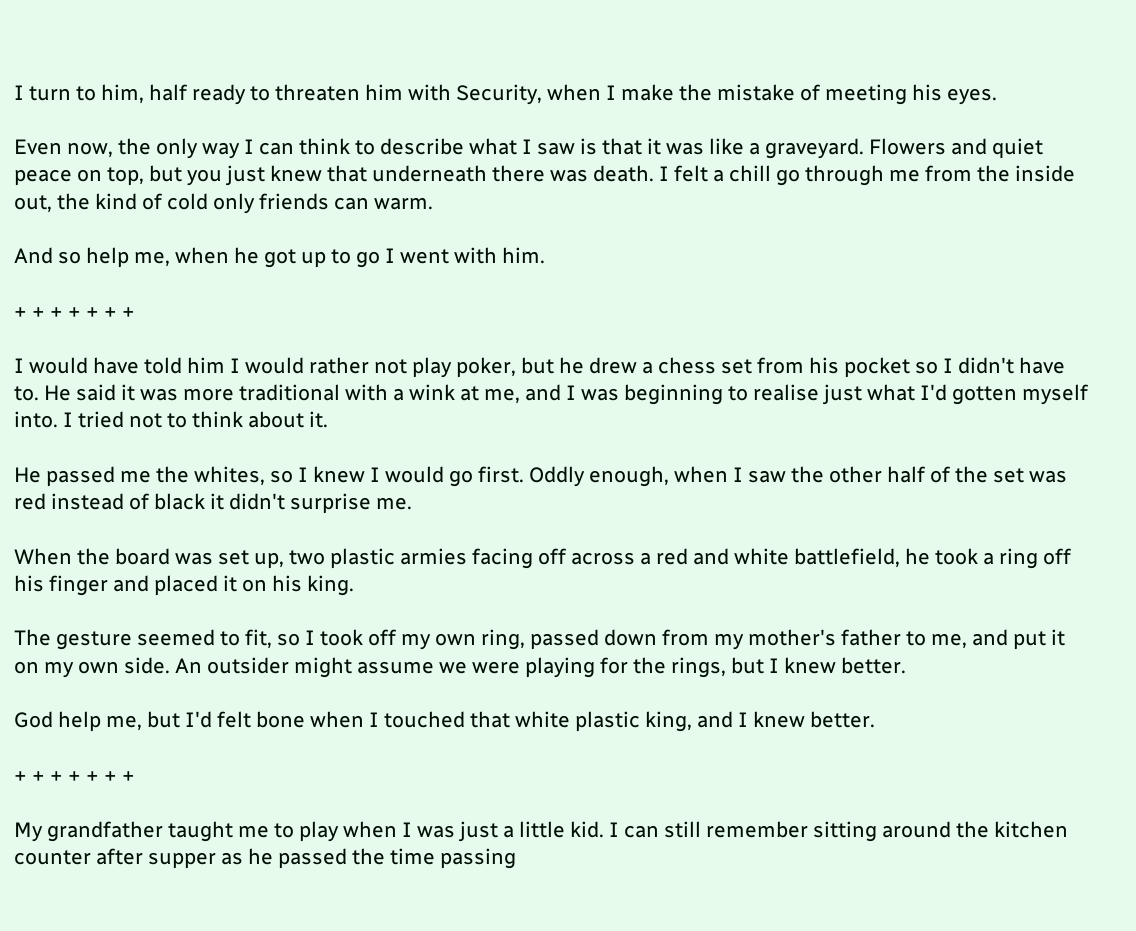I turn to him, half ready to threaten him with Security, when I make the mistake of meeting his eyes.

Even now, the only way I can think to describe what I saw is that it was like a graveyard. Flowers and quiet peace on top, but you just knew that underneath there was death. I felt a chill go through me from the inside out, the kind of cold only friends can warm.

And so help me, when he got up to go I went with him.

+ + + + + + +

I would have told him I would rather not play poker, but he drew a chess set from his pocket so I didn't have to. He said it was more traditional with a wink at me, and I was beginning to realise just what I'd gotten myself into. I tried not to think about it.

He passed me the whites, so I knew I would go first. Oddly enough, when I saw the other half of the set was red instead of black it didn't surprise me.

When the board was set up, two plastic armies facing off across a red and white battlefield, he took a ring off his finger and placed it on his king.

The gesture seemed to fit, so I took off my own ring, passed down from my mother's father to me, and put it on my own side. An outsider might assume we were playing for the rings, but I knew better.

God help me, but I'd felt bone when I touched that white plastic king, and I knew better.

+ + + + + + +

My grandfather taught me to play when I was just a little kid. I can still remember sitting around the kitchen counter after supper as he passed the time passing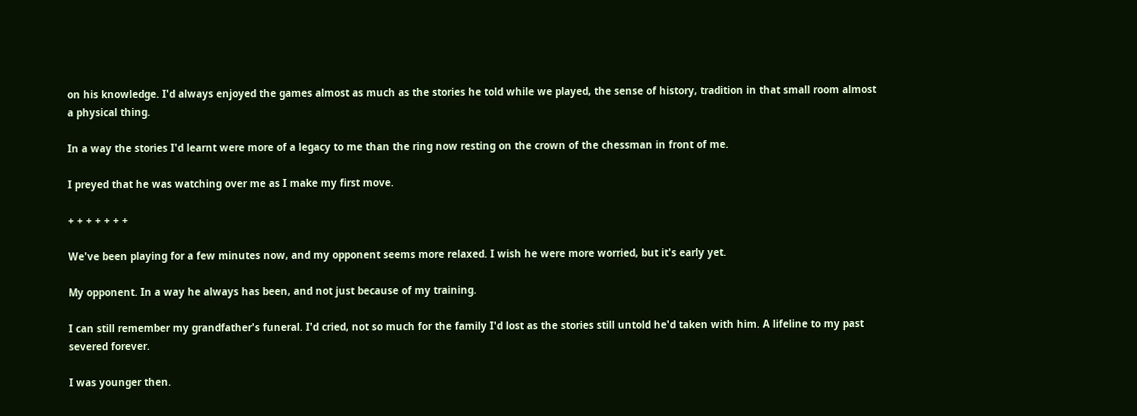on his knowledge. I'd always enjoyed the games almost as much as the stories he told while we played, the sense of history, tradition in that small room almost a physical thing.

In a way the stories I'd learnt were more of a legacy to me than the ring now resting on the crown of the chessman in front of me.

I preyed that he was watching over me as I make my first move.

+ + + + + + +

We've been playing for a few minutes now, and my opponent seems more relaxed. I wish he were more worried, but it's early yet.

My opponent. In a way he always has been, and not just because of my training.

I can still remember my grandfather's funeral. I'd cried, not so much for the family I'd lost as the stories still untold he'd taken with him. A lifeline to my past severed forever.

I was younger then.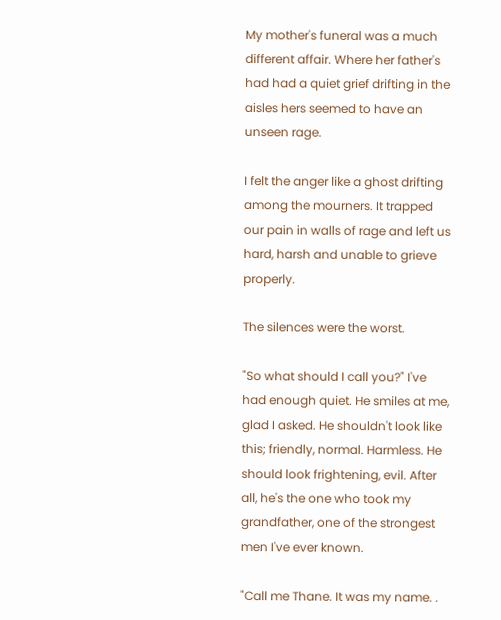My mother's funeral was a much different affair. Where her father's had had a quiet grief drifting in the aisles hers seemed to have an unseen rage.

I felt the anger like a ghost drifting among the mourners. It trapped our pain in walls of rage and left us hard, harsh and unable to grieve properly.

The silences were the worst.

"So what should I call you?" I've had enough quiet. He smiles at me, glad I asked. He shouldn't look like this; friendly, normal. Harmless. He should look frightening, evil. After all, he's the one who took my grandfather, one of the strongest men I've ever known.

"Call me Thane. It was my name. .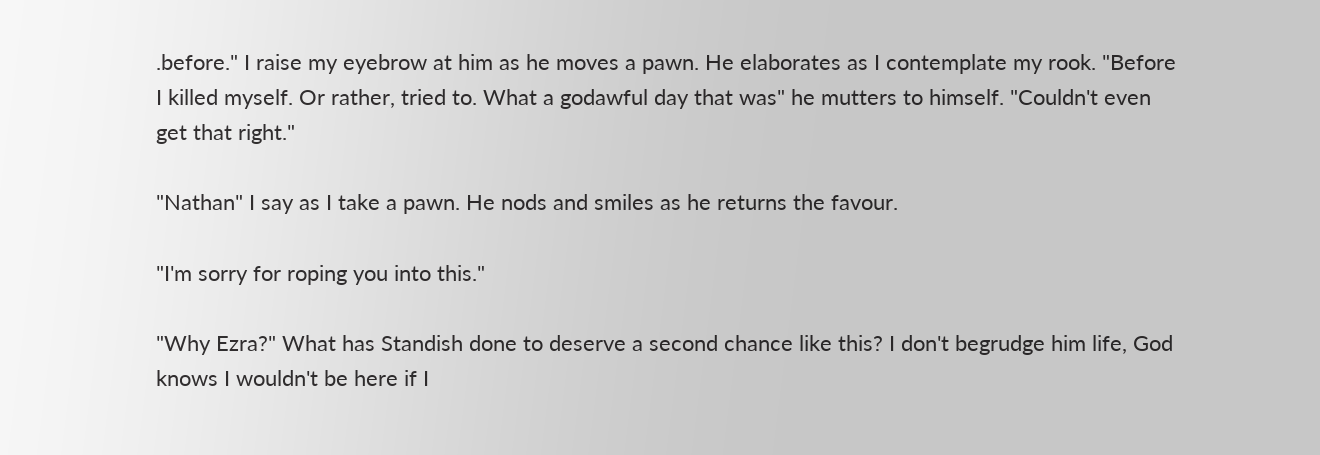.before." I raise my eyebrow at him as he moves a pawn. He elaborates as I contemplate my rook. "Before I killed myself. Or rather, tried to. What a godawful day that was" he mutters to himself. "Couldn't even get that right."

"Nathan" I say as I take a pawn. He nods and smiles as he returns the favour.

"I'm sorry for roping you into this."

"Why Ezra?" What has Standish done to deserve a second chance like this? I don't begrudge him life, God knows I wouldn't be here if I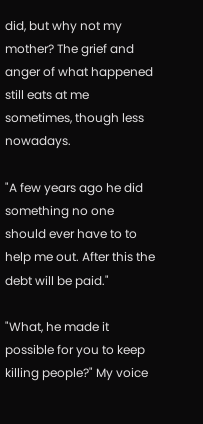did, but why not my mother? The grief and anger of what happened still eats at me sometimes, though less nowadays.

"A few years ago he did something no one should ever have to to help me out. After this the debt will be paid."

"What, he made it possible for you to keep killing people?" My voice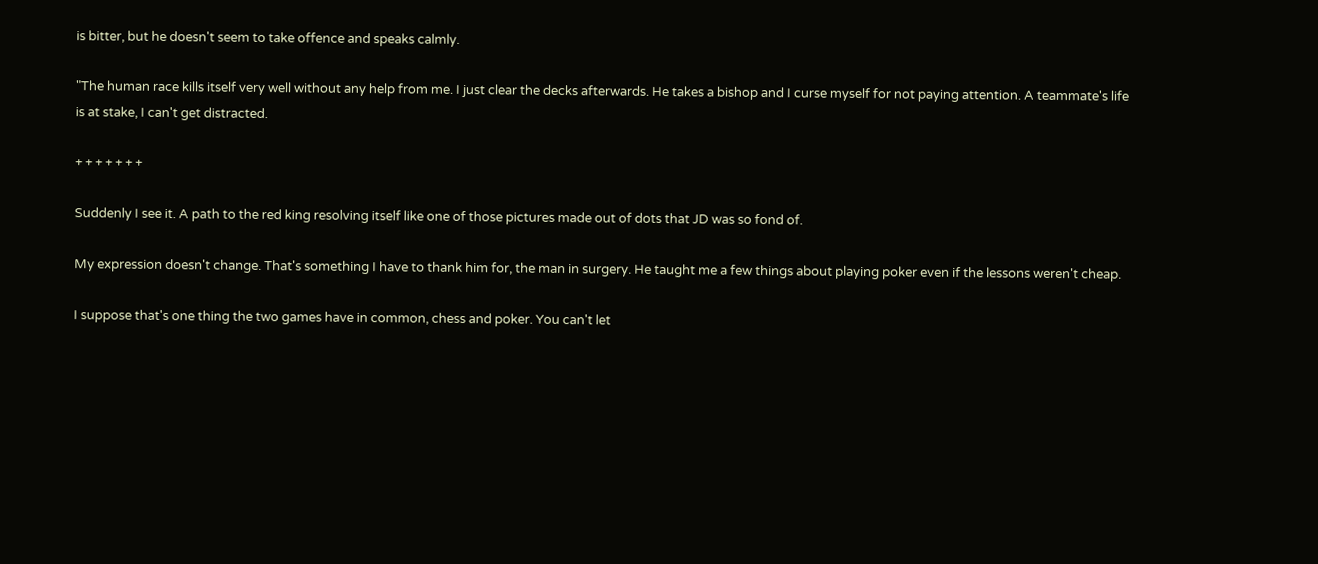is bitter, but he doesn't seem to take offence and speaks calmly.

"The human race kills itself very well without any help from me. I just clear the decks afterwards. He takes a bishop and I curse myself for not paying attention. A teammate's life is at stake, I can't get distracted.

+ + + + + + +

Suddenly I see it. A path to the red king resolving itself like one of those pictures made out of dots that JD was so fond of.

My expression doesn't change. That's something I have to thank him for, the man in surgery. He taught me a few things about playing poker even if the lessons weren't cheap.

I suppose that's one thing the two games have in common, chess and poker. You can't let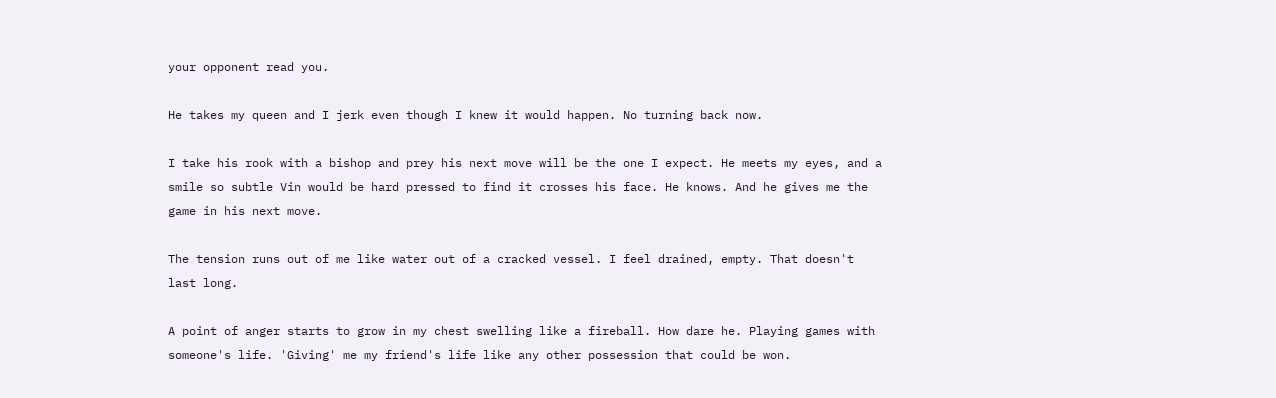your opponent read you.

He takes my queen and I jerk even though I knew it would happen. No turning back now.

I take his rook with a bishop and prey his next move will be the one I expect. He meets my eyes, and a smile so subtle Vin would be hard pressed to find it crosses his face. He knows. And he gives me the game in his next move.

The tension runs out of me like water out of a cracked vessel. I feel drained, empty. That doesn't last long.

A point of anger starts to grow in my chest swelling like a fireball. How dare he. Playing games with someone's life. 'Giving' me my friend's life like any other possession that could be won.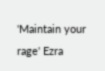'Maintain your rage' Ezra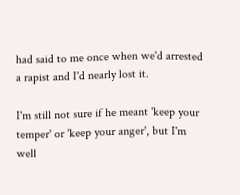had said to me once when we'd arrested a rapist and I'd nearly lost it.

I'm still not sure if he meant 'keep your temper' or 'keep your anger', but I'm well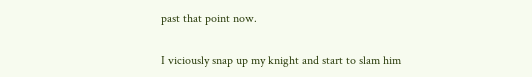past that point now.

I viciously snap up my knight and start to slam him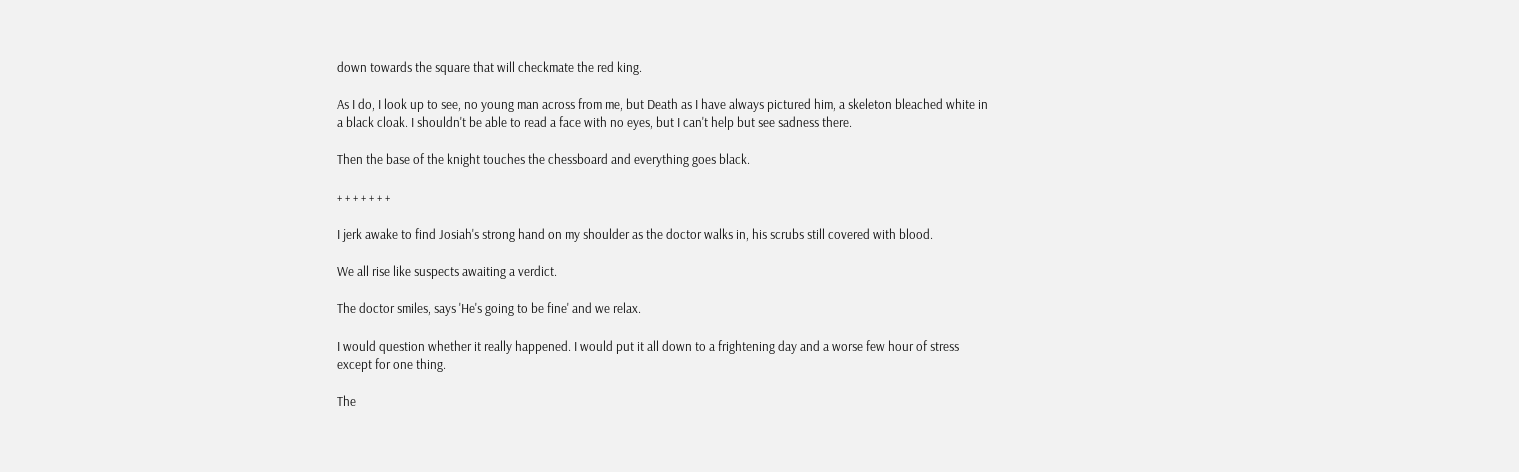down towards the square that will checkmate the red king.

As I do, I look up to see, no young man across from me, but Death as I have always pictured him, a skeleton bleached white in a black cloak. I shouldn't be able to read a face with no eyes, but I can't help but see sadness there.

Then the base of the knight touches the chessboard and everything goes black.

+ + + + + + +

I jerk awake to find Josiah's strong hand on my shoulder as the doctor walks in, his scrubs still covered with blood.

We all rise like suspects awaiting a verdict.

The doctor smiles, says 'He's going to be fine' and we relax.

I would question whether it really happened. I would put it all down to a frightening day and a worse few hour of stress except for one thing.

The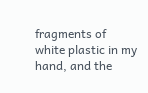fragments of white plastic in my hand, and the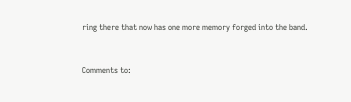ring there that now has one more memory forged into the band.



Comments to: